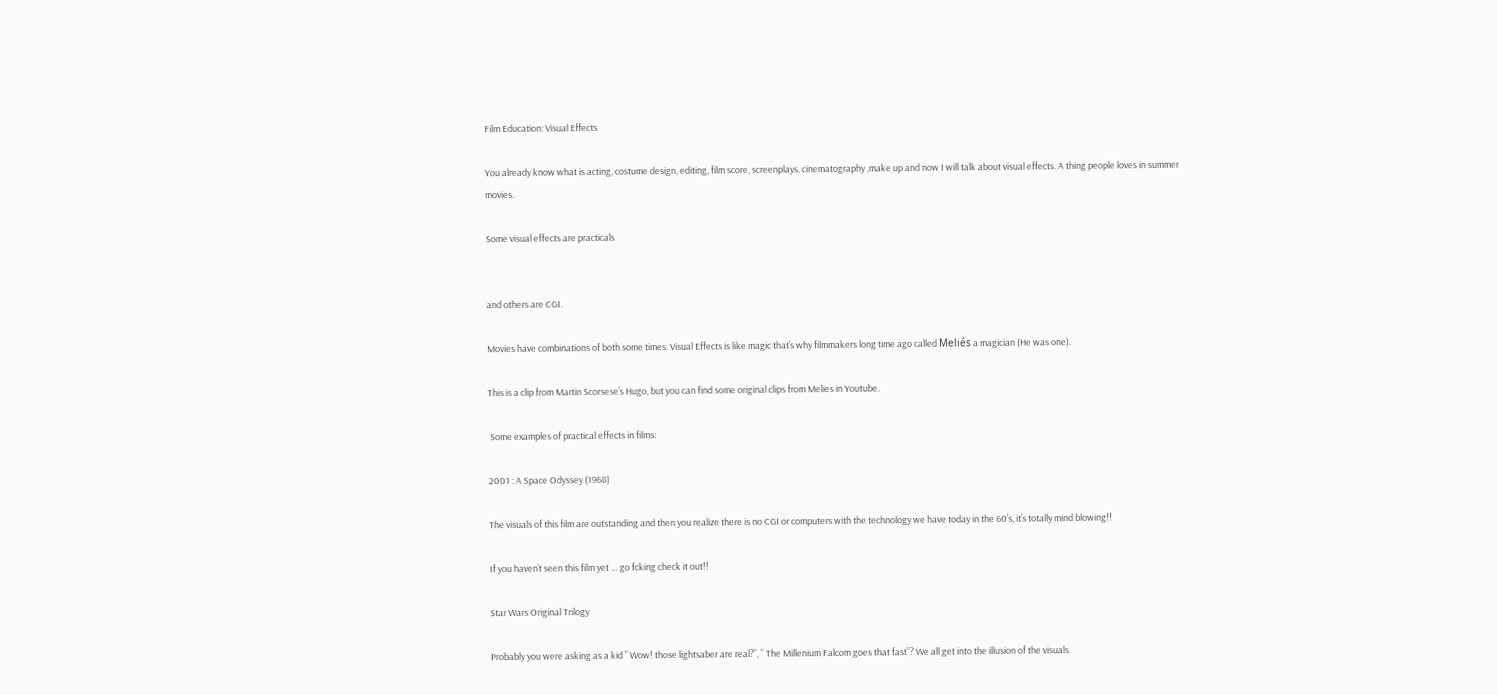Film Education: Visual Effects

You already know what is acting, costume design, editing, film score, screenplays, cinematography ,make up and now I will talk about visual effects. A thing people loves in summer movies.

Some visual effects are practicals


and others are CGI.

Movies have combinations of both some times. Visual Effects is like magic that’s why filmmakers long time ago called Meliés a magician (He was one).

This is a clip from Martin Scorsese’s Hugo, but you can find some original clips from Melies in Youtube.

 Some examples of practical effects in films:

2001 : A Space Odyssey (1968)

The visuals of this film are outstanding and then you realize there is no CGI or computers with the technology we have today in the 60’s, it’s totally mind blowing!!

If you haven’t seen this film yet … go fcking check it out!!

Star Wars Original Trilogy

Probably you were asking as a kid ” Wow! those lightsaber are real?”, ” The Millenium Falcom goes that fast”? We all get into the illusion of the visuals.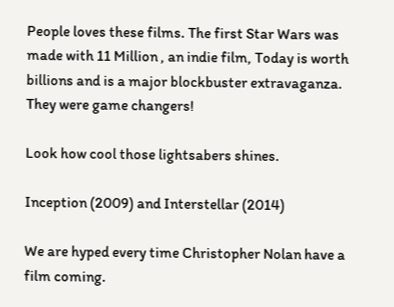People loves these films. The first Star Wars was made with 11 Million , an indie film, Today is worth billions and is a major blockbuster extravaganza. They were game changers!

Look how cool those lightsabers shines.

Inception (2009) and Interstellar (2014)

We are hyped every time Christopher Nolan have a film coming.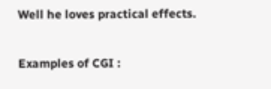Well he loves practical effects.

Examples of CGI :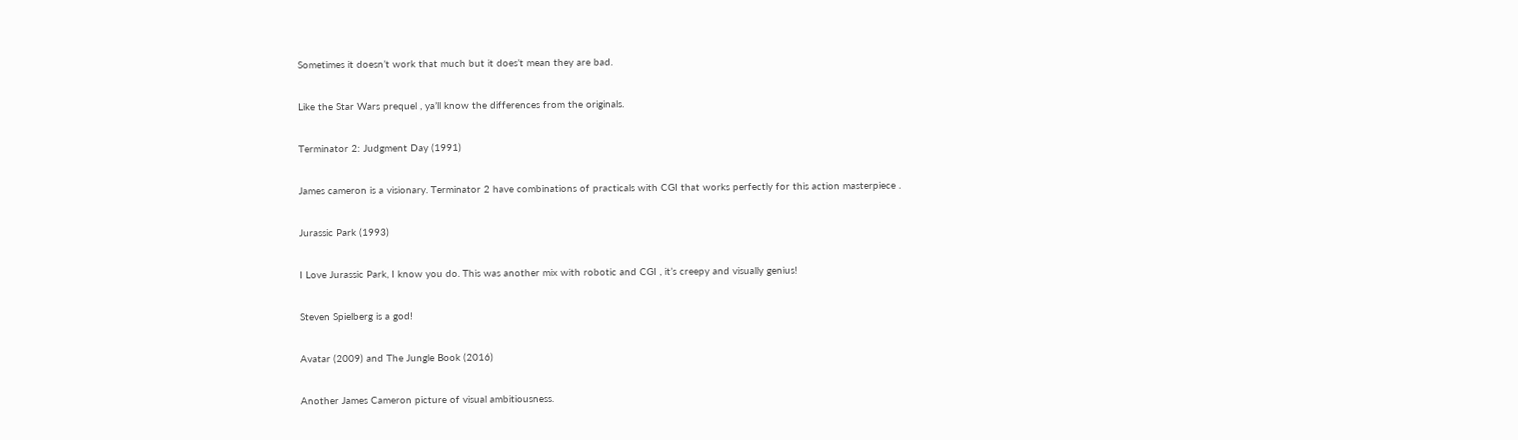Sometimes it doesn’t work that much but it does’t mean they are bad.

Like the Star Wars prequel , ya’ll know the differences from the originals.

Terminator 2: Judgment Day (1991)

James cameron is a visionary. Terminator 2 have combinations of practicals with CGI that works perfectly for this action masterpiece .

Jurassic Park (1993)

I Love Jurassic Park, I know you do. This was another mix with robotic and CGI , it’s creepy and visually genius!

Steven Spielberg is a god!

Avatar (2009) and The Jungle Book (2016)

Another James Cameron picture of visual ambitiousness.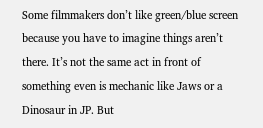Some filmmakers don’t like green/blue screen because you have to imagine things aren’t there. It’s not the same act in front of something even is mechanic like Jaws or a Dinosaur in JP. But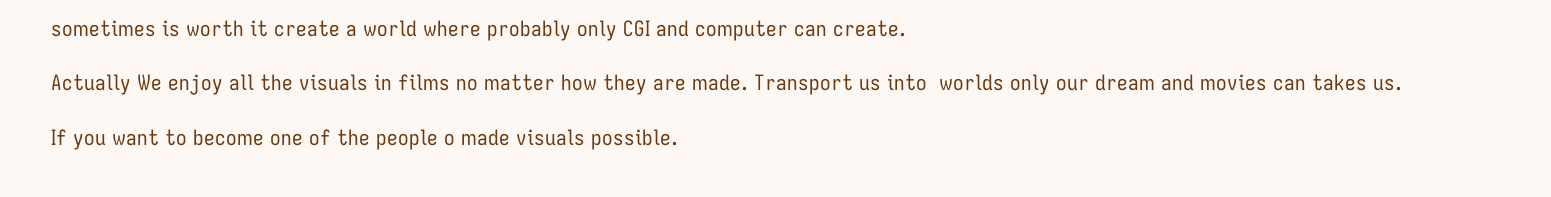sometimes is worth it create a world where probably only CGI and computer can create.

Actually We enjoy all the visuals in films no matter how they are made. Transport us into  worlds only our dream and movies can takes us.

If you want to become one of the people o made visuals possible.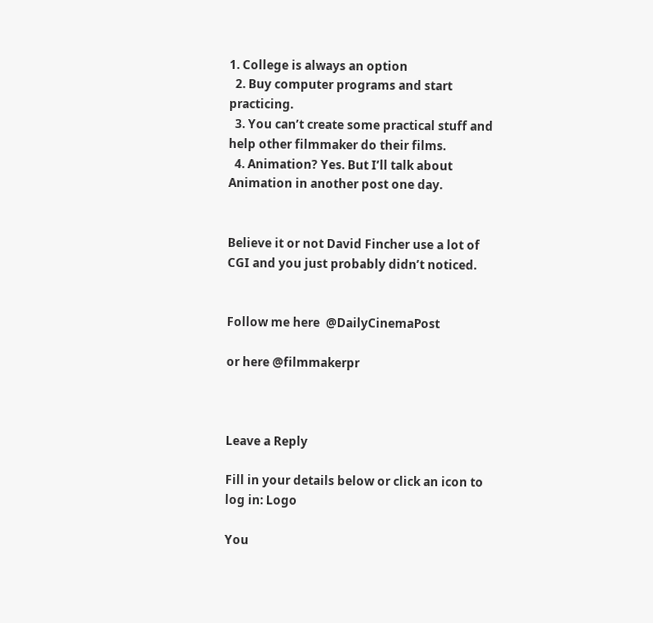1. College is always an option
  2. Buy computer programs and start practicing.
  3. You can’t create some practical stuff and help other filmmaker do their films.
  4. Animation? Yes. But I’ll talk about Animation in another post one day.


Believe it or not David Fincher use a lot of CGI and you just probably didn’t noticed.


Follow me here  @DailyCinemaPost

or here @filmmakerpr



Leave a Reply

Fill in your details below or click an icon to log in: Logo

You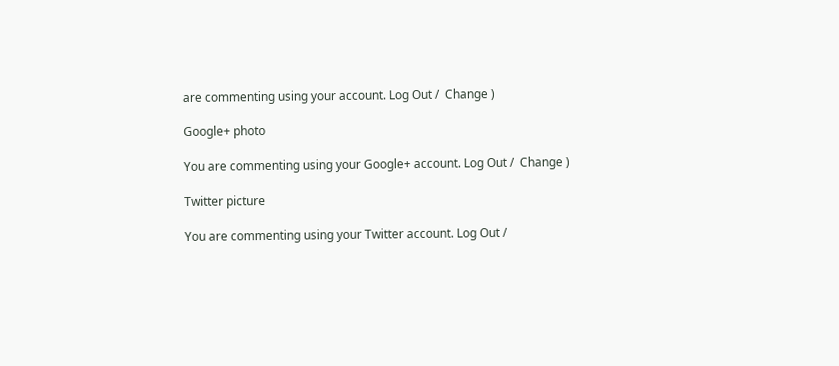are commenting using your account. Log Out /  Change )

Google+ photo

You are commenting using your Google+ account. Log Out /  Change )

Twitter picture

You are commenting using your Twitter account. Log Out /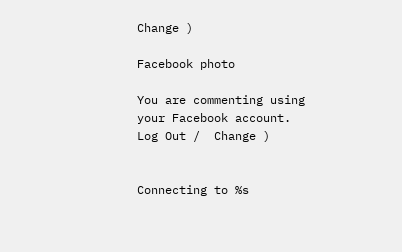Change )

Facebook photo

You are commenting using your Facebook account. Log Out /  Change )


Connecting to %s